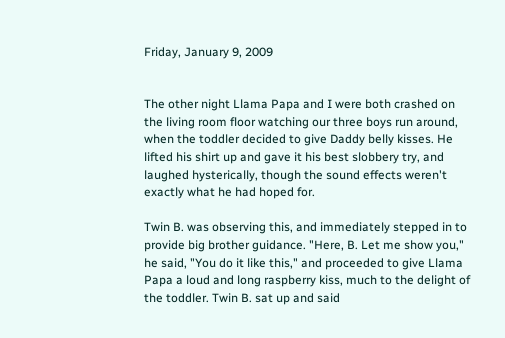Friday, January 9, 2009


The other night Llama Papa and I were both crashed on the living room floor watching our three boys run around, when the toddler decided to give Daddy belly kisses. He lifted his shirt up and gave it his best slobbery try, and laughed hysterically, though the sound effects weren't exactly what he had hoped for.

Twin B. was observing this, and immediately stepped in to provide big brother guidance. "Here, B. Let me show you," he said, "You do it like this," and proceeded to give Llama Papa a loud and long raspberry kiss, much to the delight of the toddler. Twin B. sat up and said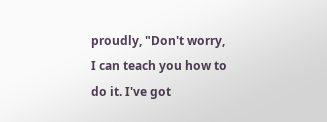proudly, "Don't worry, I can teach you how to do it. I've got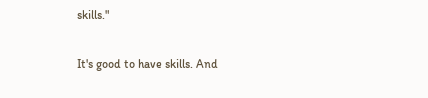skills."

It's good to have skills. And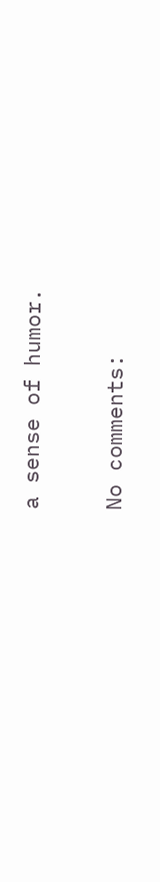a sense of humor.

No comments: